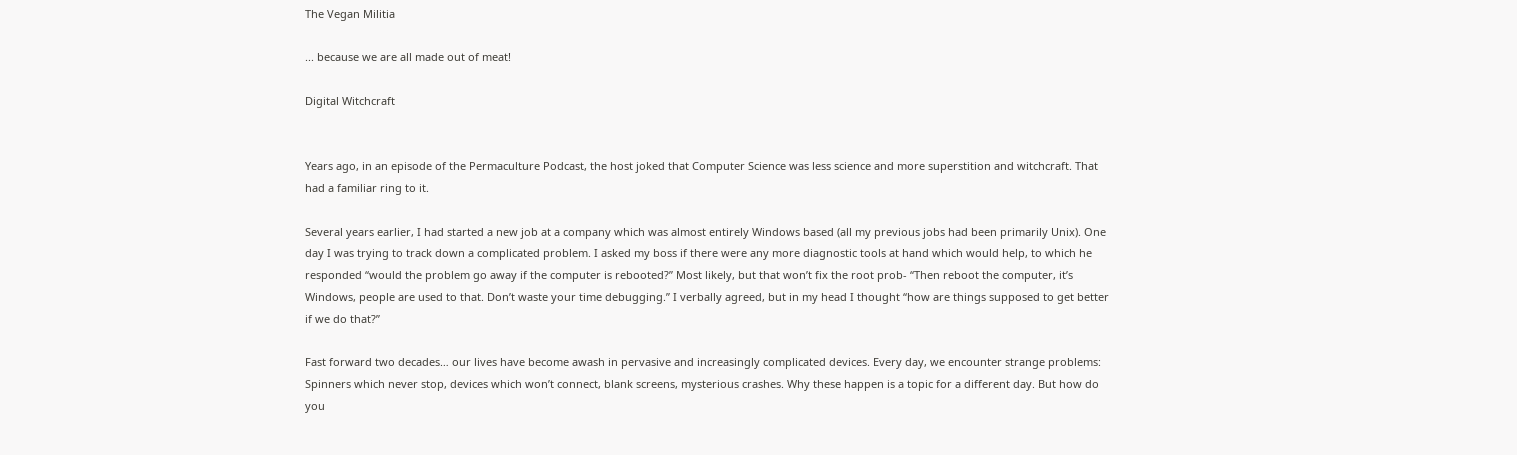The Vegan Militia

... because we are all made out of meat!

Digital Witchcraft


Years ago, in an episode of the Permaculture Podcast, the host joked that Computer Science was less science and more superstition and witchcraft. That had a familiar ring to it.

Several years earlier, I had started a new job at a company which was almost entirely Windows based (all my previous jobs had been primarily Unix). One day I was trying to track down a complicated problem. I asked my boss if there were any more diagnostic tools at hand which would help, to which he responded “would the problem go away if the computer is rebooted?” Most likely, but that won’t fix the root prob- “Then reboot the computer, it’s Windows, people are used to that. Don’t waste your time debugging.” I verbally agreed, but in my head I thought “how are things supposed to get better if we do that?”

Fast forward two decades… our lives have become awash in pervasive and increasingly complicated devices. Every day, we encounter strange problems: Spinners which never stop, devices which won’t connect, blank screens, mysterious crashes. Why these happen is a topic for a different day. But how do you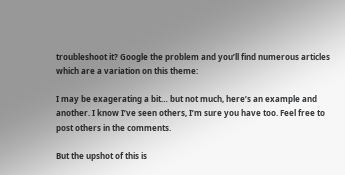troubleshoot it? Google the problem and you’ll find numerous articles which are a variation on this theme:

I may be exagerating a bit… but not much, here’s an example and another. I know I’ve seen others, I’m sure you have too. Feel free to post others in the comments.

But the upshot of this is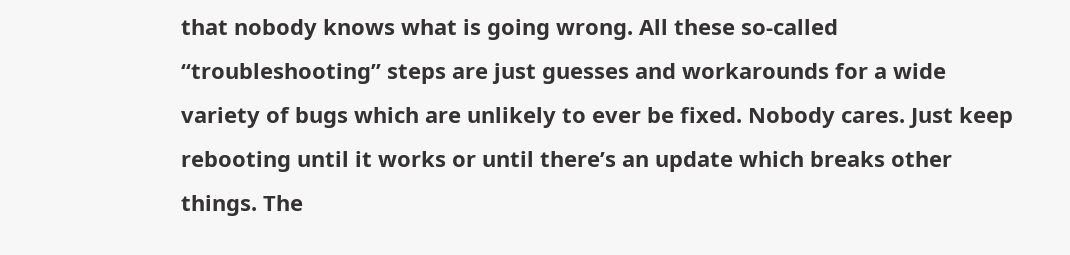that nobody knows what is going wrong. All these so-called “troubleshooting” steps are just guesses and workarounds for a wide variety of bugs which are unlikely to ever be fixed. Nobody cares. Just keep rebooting until it works or until there’s an update which breaks other things. The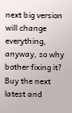next big version will change everything, anyway, so why bother fixing it? Buy the next latest and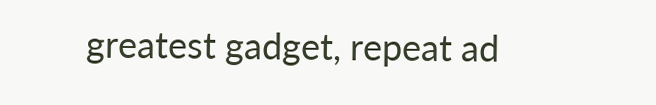greatest gadget, repeat ad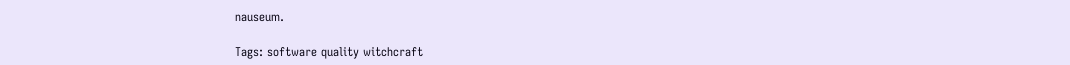nauseum.

Tags: software quality witchcraft